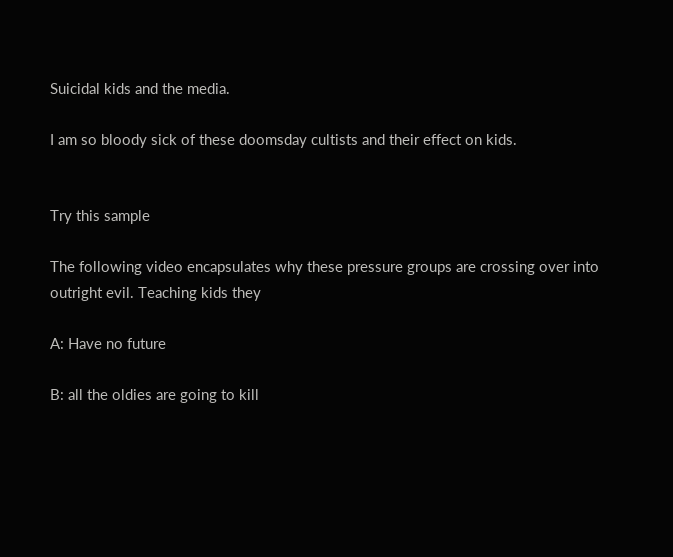Suicidal kids and the media.

I am so bloody sick of these doomsday cultists and their effect on kids.


Try this sample

The following video encapsulates why these pressure groups are crossing over into outright evil. Teaching kids they

A: Have no future

B: all the oldies are going to kill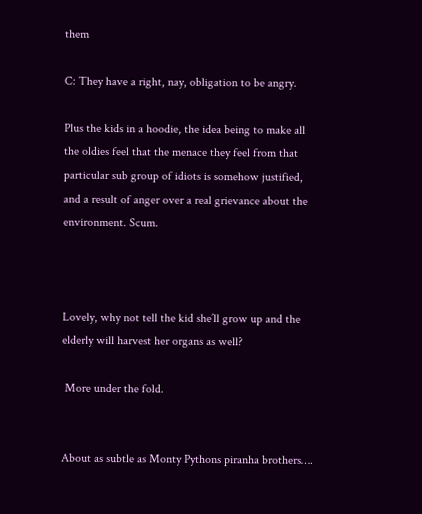them

C: They have a right, nay, obligation to be angry.

Plus the kids in a hoodie, the idea being to make all the oldies feel that the menace they feel from that particular sub group of idiots is somehow justified, and a result of anger over a real grievance about the environment. Scum.



Lovely, why not tell the kid she’ll grow up and the elderly will harvest her organs as well?

 More under the fold.


About as subtle as Monty Pythons piranha brothers….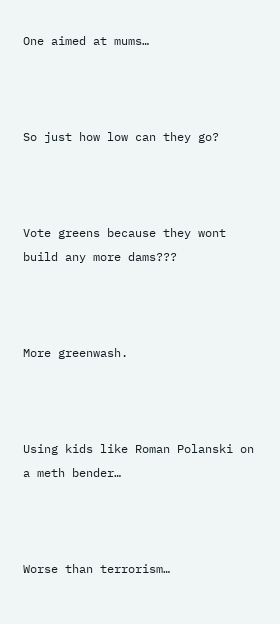One aimed at mums…



So just how low can they go?



Vote greens because they wont build any more dams???



More greenwash.



Using kids like Roman Polanski on a meth bender…



Worse than terrorism…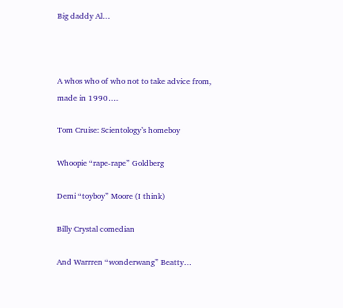Big daddy Al…



A whos who of who not to take advice from, made in 1990….

Tom Cruise: Scientology’s homeboy

Whoopie “rape-rape” Goldberg

Demi “toyboy” Moore (I think)

Billy Crystal comedian

And Warrren “wonderwang” Beatty…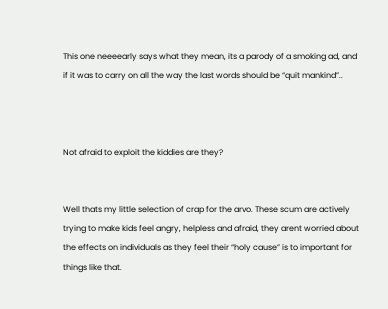This one neeeearly says what they mean, its a parody of a smoking ad, and if it was to carry on all the way the last words should be “quit mankind”..



Not afraid to exploit the kiddies are they?


Well thats my little selection of crap for the arvo. These scum are actively trying to make kids feel angry, helpless and afraid, they arent worried about the effects on individuals as they feel their “holy cause” is to important for things like that.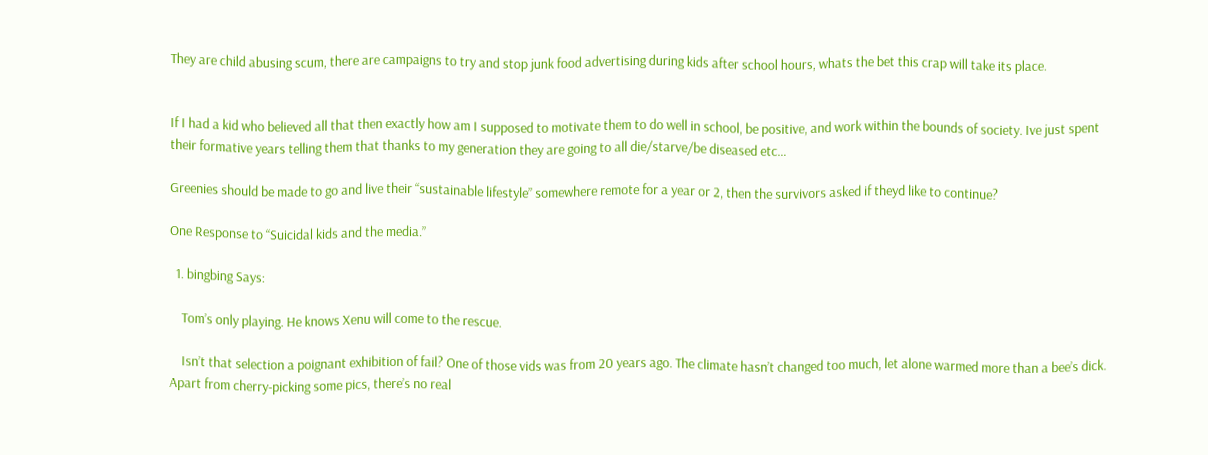They are child abusing scum, there are campaigns to try and stop junk food advertising during kids after school hours, whats the bet this crap will take its place.


If I had a kid who believed all that then exactly how am I supposed to motivate them to do well in school, be positive, and work within the bounds of society. Ive just spent their formative years telling them that thanks to my generation they are going to all die/starve/be diseased etc…

Greenies should be made to go and live their “sustainable lifestyle” somewhere remote for a year or 2, then the survivors asked if theyd like to continue?

One Response to “Suicidal kids and the media.”

  1. bingbing Says:

    Tom’s only playing. He knows Xenu will come to the rescue.

    Isn’t that selection a poignant exhibition of fail? One of those vids was from 20 years ago. The climate hasn’t changed too much, let alone warmed more than a bee’s dick. Apart from cherry-picking some pics, there’s no real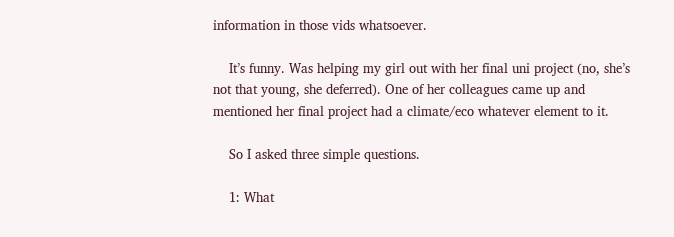information in those vids whatsoever.

    It’s funny. Was helping my girl out with her final uni project (no, she’s not that young, she deferred). One of her colleagues came up and mentioned her final project had a climate/eco whatever element to it.

    So I asked three simple questions.

    1: What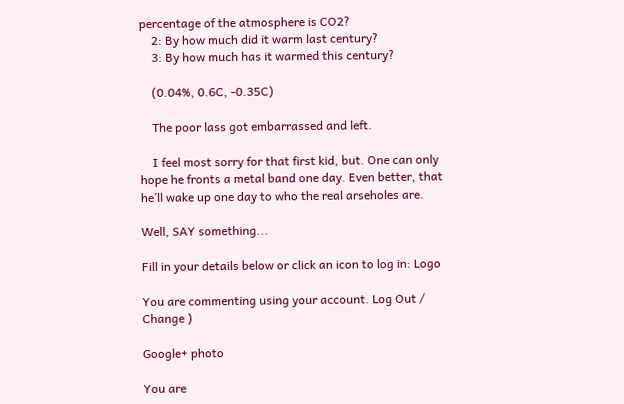percentage of the atmosphere is CO2?
    2: By how much did it warm last century?
    3: By how much has it warmed this century?

    (0.04%, 0.6C, -0.35C)

    The poor lass got embarrassed and left.

    I feel most sorry for that first kid, but. One can only hope he fronts a metal band one day. Even better, that he’ll wake up one day to who the real arseholes are.

Well, SAY something...

Fill in your details below or click an icon to log in: Logo

You are commenting using your account. Log Out /  Change )

Google+ photo

You are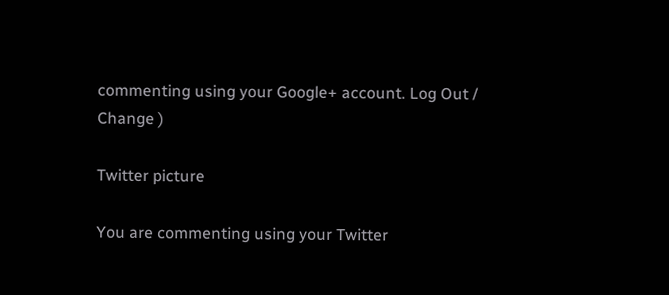commenting using your Google+ account. Log Out /  Change )

Twitter picture

You are commenting using your Twitter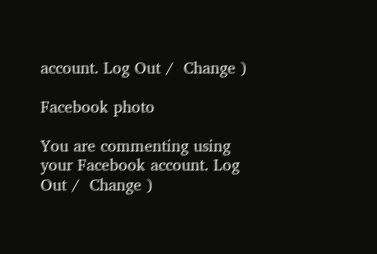account. Log Out /  Change )

Facebook photo

You are commenting using your Facebook account. Log Out /  Change )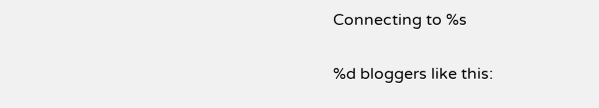Connecting to %s

%d bloggers like this: